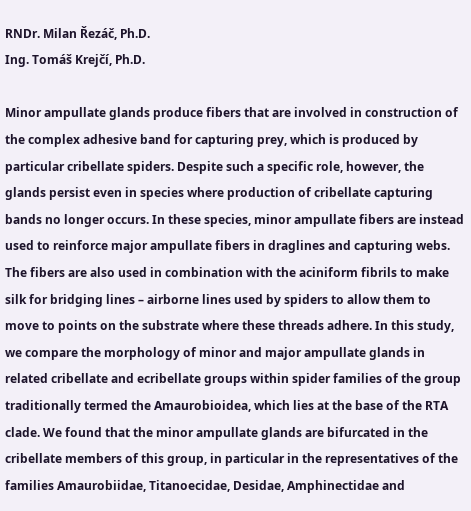RNDr. Milan Řezáč, Ph.D.
Ing. Tomáš Krejčí, Ph.D.

Minor ampullate glands produce fibers that are involved in construction of the complex adhesive band for capturing prey, which is produced by particular cribellate spiders. Despite such a specific role, however, the glands persist even in species where production of cribellate capturing bands no longer occurs. In these species, minor ampullate fibers are instead used to reinforce major ampullate fibers in draglines and capturing webs. The fibers are also used in combination with the aciniform fibrils to make silk for bridging lines – airborne lines used by spiders to allow them to move to points on the substrate where these threads adhere. In this study, we compare the morphology of minor and major ampullate glands in related cribellate and ecribellate groups within spider families of the group traditionally termed the Amaurobioidea, which lies at the base of the RTA clade. We found that the minor ampullate glands are bifurcated in the cribellate members of this group, in particular in the representatives of the families Amaurobiidae, Titanoecidae, Desidae, Amphinectidae and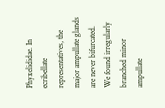Phyxelididae. In ecribellate representatives, the major ampullate glands are never bifurcated. We found irregularly branched minor ampullate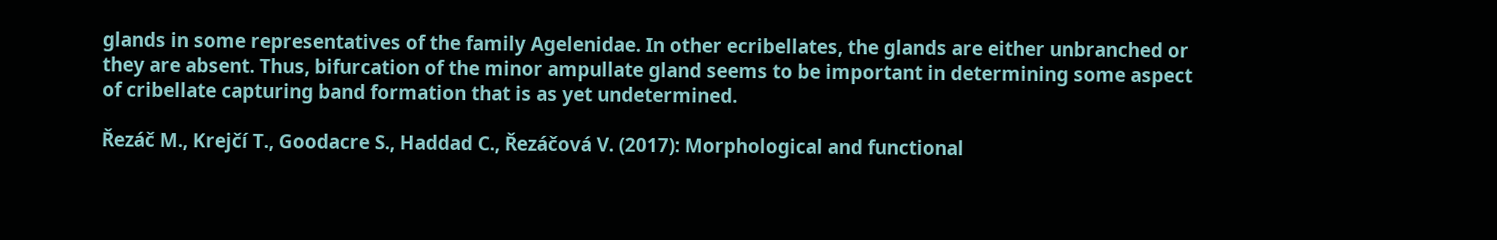glands in some representatives of the family Agelenidae. In other ecribellates, the glands are either unbranched or they are absent. Thus, bifurcation of the minor ampullate gland seems to be important in determining some aspect of cribellate capturing band formation that is as yet undetermined.

Řezáč M., Krejčí T., Goodacre S., Haddad C., Řezáčová V. (2017): Morphological and functional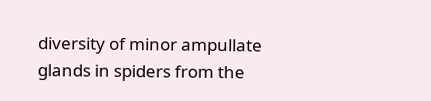diversity of minor ampullate glands in spiders from the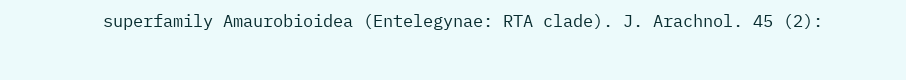superfamily Amaurobioidea (Entelegynae: RTA clade). J. Arachnol. 45 (2):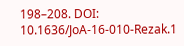198–208. DOI: 10.1636/JoA-16-010-Rezak.1